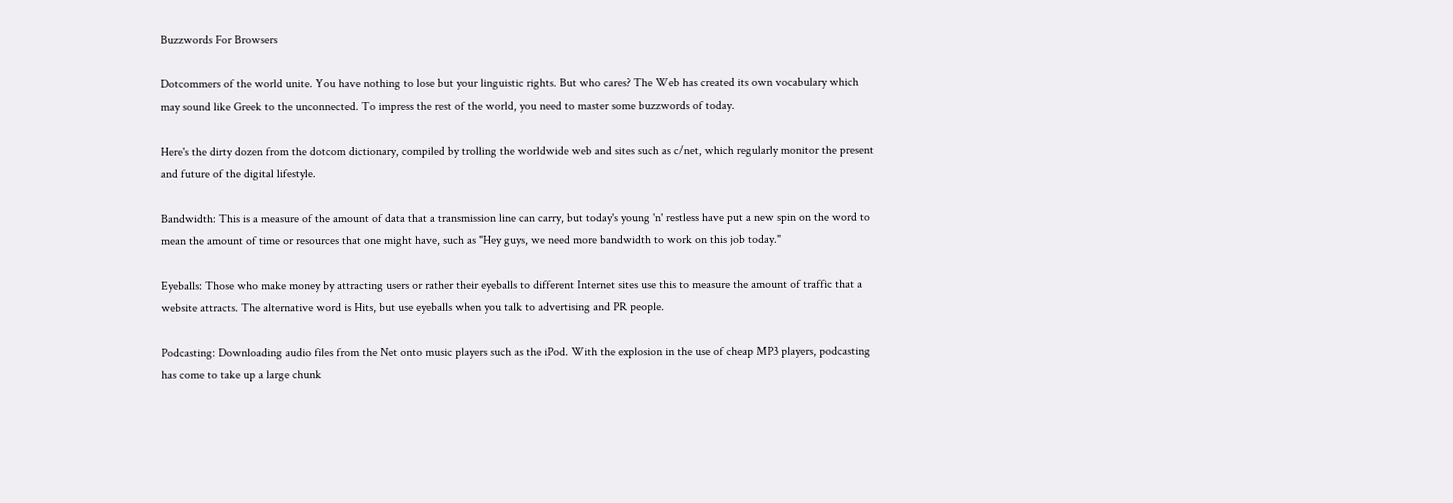Buzzwords For Browsers

Dotcommers of the world unite. You have nothing to lose but your linguistic rights. But who cares? The Web has created its own vocabulary which may sound like Greek to the unconnected. To impress the rest of the world, you need to master some buzzwords of today.

Here's the dirty dozen from the dotcom dictionary, compiled by trolling the worldwide web and sites such as c/net, which regularly monitor the present and future of the digital lifestyle.

Bandwidth: This is a measure of the amount of data that a transmission line can carry, but today's young 'n' restless have put a new spin on the word to mean the amount of time or resources that one might have, such as "Hey guys, we need more bandwidth to work on this job today."

Eyeballs: Those who make money by attracting users or rather their eyeballs to different Internet sites use this to measure the amount of traffic that a website attracts. The alternative word is Hits, but use eyeballs when you talk to advertising and PR people.

Podcasting: Downloading audio files from the Net onto music players such as the iPod. With the explosion in the use of cheap MP3 players, podcasting has come to take up a large chunk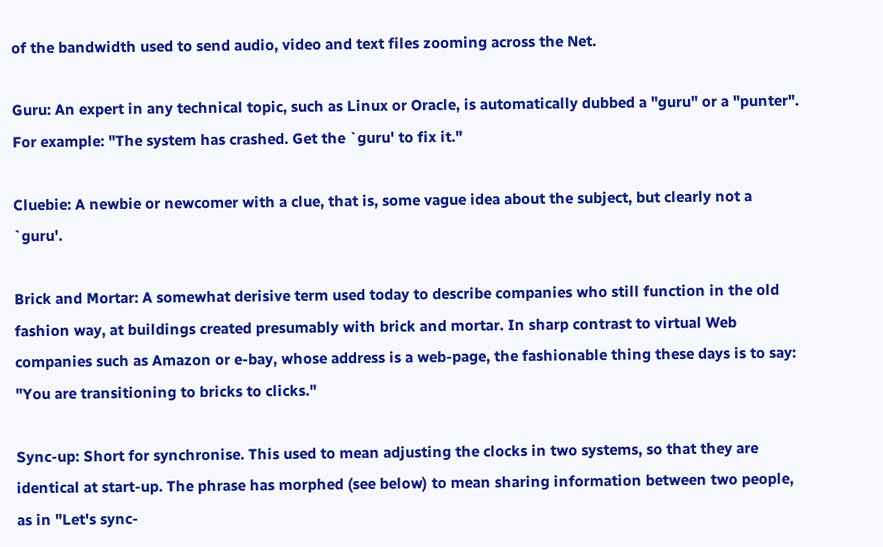of the bandwidth used to send audio, video and text files zooming across the Net.

Guru: An expert in any technical topic, such as Linux or Oracle, is automatically dubbed a "guru" or a "punter". For example: "The system has crashed. Get the `guru' to fix it."

Cluebie: A newbie or newcomer with a clue, that is, some vague idea about the subject, but clearly not a `guru'.

Brick and Mortar: A somewhat derisive term used today to describe companies who still function in the old fashion way, at buildings created presumably with brick and mortar. In sharp contrast to virtual Web companies such as Amazon or e-bay, whose address is a web-page, the fashionable thing these days is to say: "You are transitioning to bricks to clicks."

Sync-up: Short for synchronise. This used to mean adjusting the clocks in two systems, so that they are identical at start-up. The phrase has morphed (see below) to mean sharing information between two people, as in "Let's sync-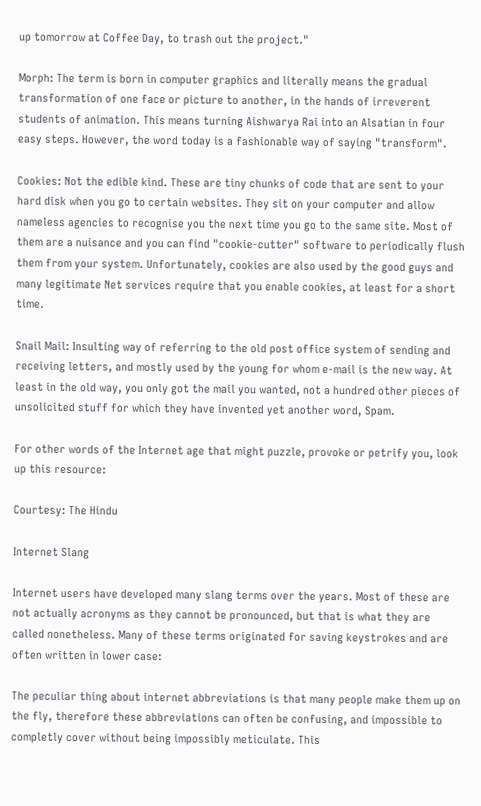up tomorrow at Coffee Day, to trash out the project."

Morph: The term is born in computer graphics and literally means the gradual transformation of one face or picture to another, in the hands of irreverent students of animation. This means turning Aishwarya Rai into an Alsatian in four easy steps. However, the word today is a fashionable way of saying "transform".

Cookies: Not the edible kind. These are tiny chunks of code that are sent to your hard disk when you go to certain websites. They sit on your computer and allow nameless agencies to recognise you the next time you go to the same site. Most of them are a nuisance and you can find "cookie-cutter" software to periodically flush them from your system. Unfortunately, cookies are also used by the good guys and many legitimate Net services require that you enable cookies, at least for a short time.

Snail Mail: Insulting way of referring to the old post office system of sending and receiving letters, and mostly used by the young for whom e-mail is the new way. At least in the old way, you only got the mail you wanted, not a hundred other pieces of unsolicited stuff for which they have invented yet another word, Spam.

For other words of the Internet age that might puzzle, provoke or petrify you, look up this resource:

Courtesy: The Hindu

Internet Slang

Internet users have developed many slang terms over the years. Most of these are not actually acronyms as they cannot be pronounced, but that is what they are called nonetheless. Many of these terms originated for saving keystrokes and are often written in lower case:

The peculiar thing about internet abbreviations is that many people make them up on the fly, therefore these abbreviations can often be confusing, and impossible to completly cover without being impossibly meticulate. This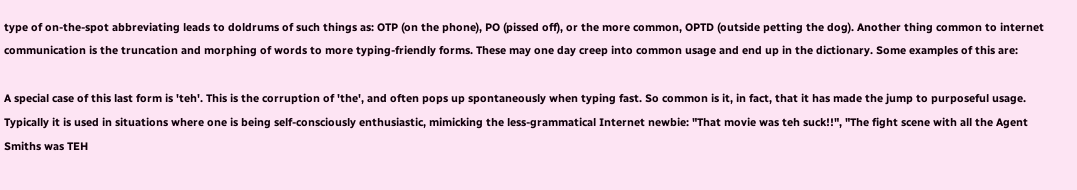type of on-the-spot abbreviating leads to doldrums of such things as: OTP (on the phone), PO (pissed off), or the more common, OPTD (outside petting the dog). Another thing common to internet communication is the truncation and morphing of words to more typing-friendly forms. These may one day creep into common usage and end up in the dictionary. Some examples of this are:

A special case of this last form is 'teh'. This is the corruption of 'the', and often pops up spontaneously when typing fast. So common is it, in fact, that it has made the jump to purposeful usage. Typically it is used in situations where one is being self-consciously enthusiastic, mimicking the less-grammatical Internet newbie: "That movie was teh suck!!", "The fight scene with all the Agent Smiths was TEH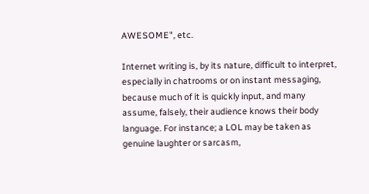AWESOME", etc.

Internet writing is, by its nature, difficult to interpret, especially in chatrooms or on instant messaging, because much of it is quickly input, and many assume, falsely, their audience knows their body language. For instance; a LOL may be taken as genuine laughter or sarcasm,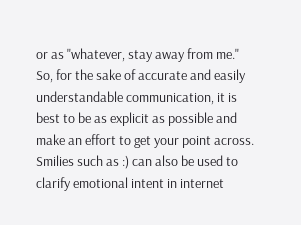or as "whatever, stay away from me." So, for the sake of accurate and easily understandable communication, it is best to be as explicit as possible and make an effort to get your point across. Smilies such as :) can also be used to clarify emotional intent in internet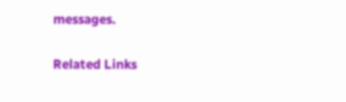messages.

Related Links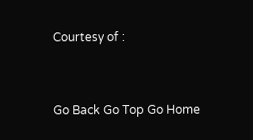Courtesy of :


Go Back Go Top Go Home